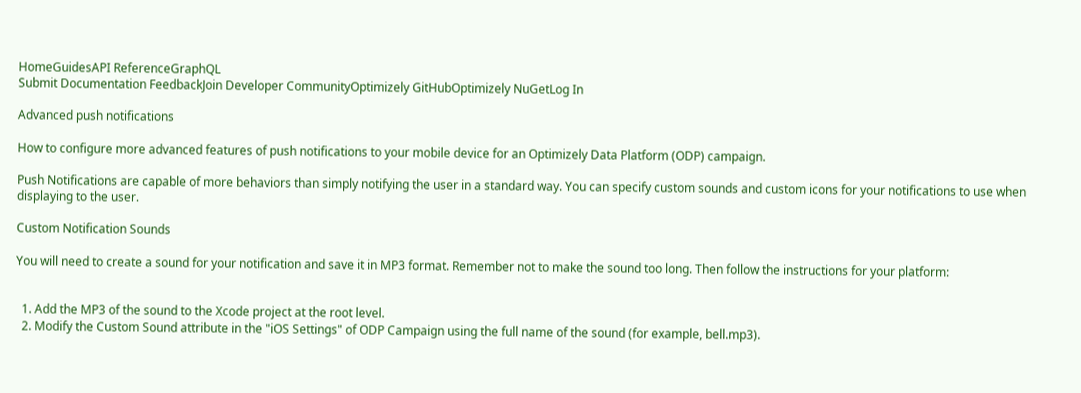HomeGuidesAPI ReferenceGraphQL
Submit Documentation FeedbackJoin Developer CommunityOptimizely GitHubOptimizely NuGetLog In

Advanced push notifications

How to configure more advanced features of push notifications to your mobile device for an Optimizely Data Platform (ODP) campaign.

Push Notifications are capable of more behaviors than simply notifying the user in a standard way. You can specify custom sounds and custom icons for your notifications to use when displaying to the user.

Custom Notification Sounds

You will need to create a sound for your notification and save it in MP3 format. Remember not to make the sound too long. Then follow the instructions for your platform:


  1. Add the MP3 of the sound to the Xcode project at the root level.
  2. Modify the Custom Sound attribute in the "iOS Settings" of ODP Campaign using the full name of the sound (for example, bell.mp3).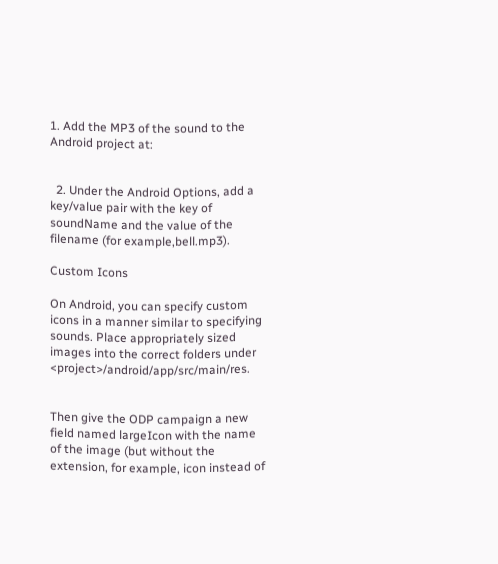1. Add the MP3 of the sound to the Android project at:


  2. Under the Android Options, add a key/value pair with the key of soundName and the value of the filename (for example,bell.mp3).

Custom Icons

On Android, you can specify custom icons in a manner similar to specifying sounds. Place appropriately sized images into the correct folders under <project>/android/app/src/main/res.


Then give the ODP campaign a new field named largeIcon with the name of the image (but without the extension, for example, icon instead of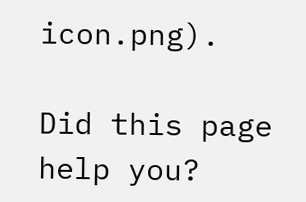icon.png).

Did this page help you?